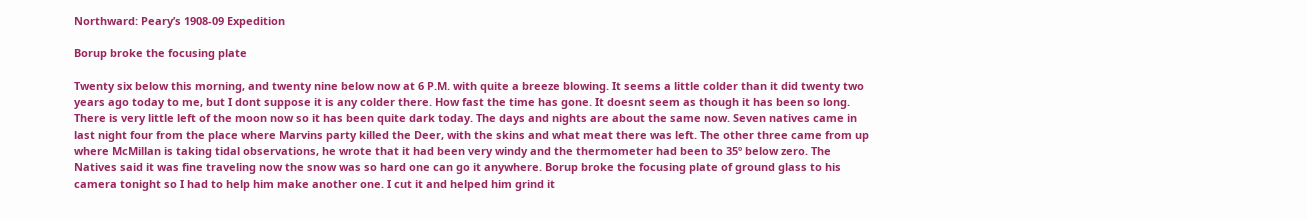Northward: Peary’s 1908-09 Expedition

Borup broke the focusing plate

Twenty six below this morning, and twenty nine below now at 6 P.M. with quite a breeze blowing. It seems a little colder than it did twenty two years ago today to me, but I dont suppose it is any colder there. How fast the time has gone. It doesnt seem as though it has been so long. There is very little left of the moon now so it has been quite dark today. The days and nights are about the same now. Seven natives came in last night four from the place where Marvins party killed the Deer, with the skins and what meat there was left. The other three came from up where McMillan is taking tidal observations, he wrote that it had been very windy and the thermometer had been to 35º below zero. The Natives said it was fine traveling now the snow was so hard one can go it anywhere. Borup broke the focusing plate of ground glass to his camera tonight so I had to help him make another one. I cut it and helped him grind it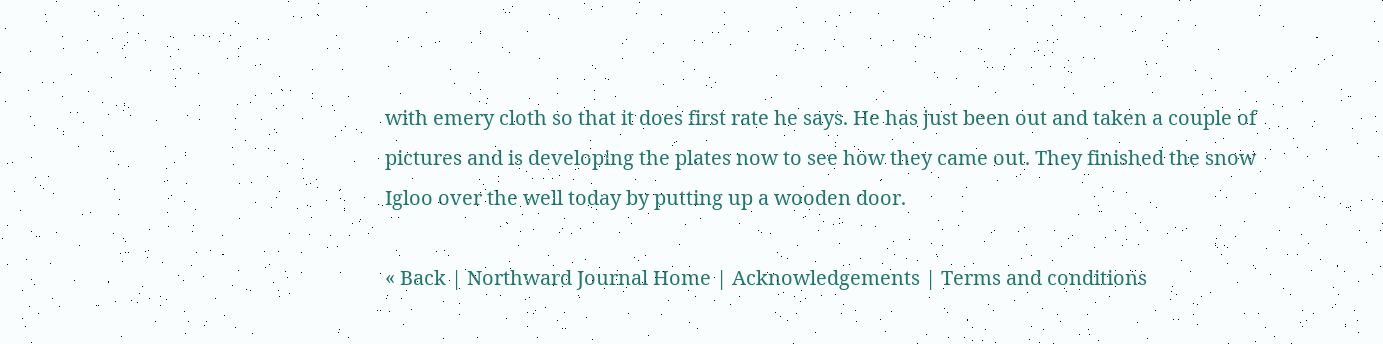with emery cloth so that it does first rate he says. He has just been out and taken a couple of pictures and is developing the plates now to see how they came out. They finished the snow Igloo over the well today by putting up a wooden door.

« Back | Northward Journal Home | Acknowledgements | Terms and conditions